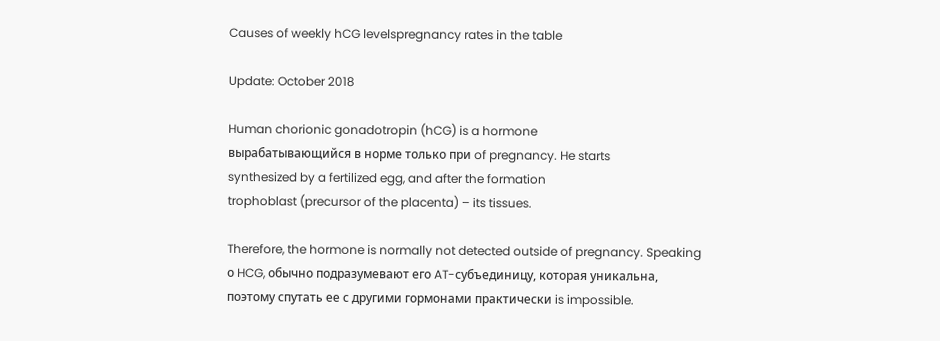Causes of weekly hCG levelspregnancy rates in the table

Update: October 2018

Human chorionic gonadotropin (hCG) is a hormone
вырабатывающийся в норме только при of pregnancy. He starts
synthesized by a fertilized egg, and after the formation
trophoblast (precursor of the placenta) – its tissues.

Therefore, the hormone is normally not detected outside of pregnancy. Speaking
о HCG, обычно подразумевают его AT-субъединицу, которая уникальна,
поэтому спутать ее с другими гормонами практически is impossible.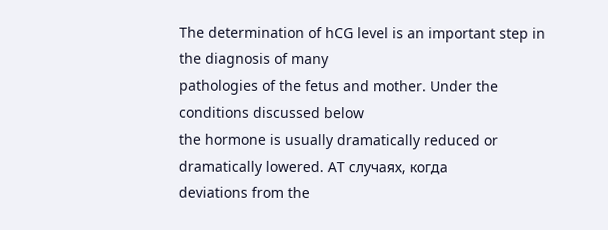The determination of hCG level is an important step in the diagnosis of many
pathologies of the fetus and mother. Under the conditions discussed below
the hormone is usually dramatically reduced or dramatically lowered. AT случаях, когда
deviations from the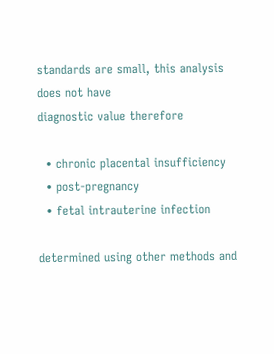standards are small, this analysis does not have
diagnostic value therefore

  • chronic placental insufficiency
  • post-pregnancy
  • fetal intrauterine infection

determined using other methods and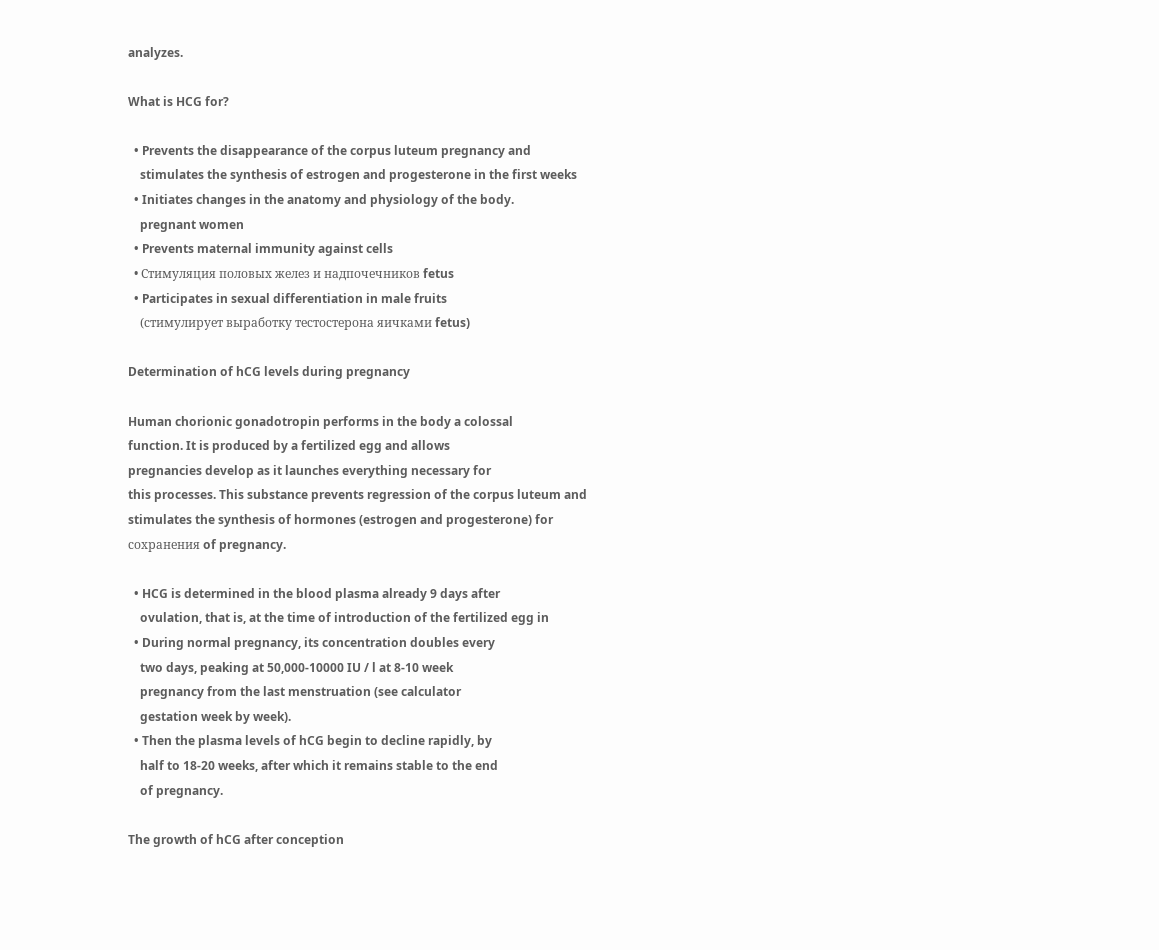analyzes.

What is HCG for?

  • Prevents the disappearance of the corpus luteum pregnancy and
    stimulates the synthesis of estrogen and progesterone in the first weeks
  • Initiates changes in the anatomy and physiology of the body.
    pregnant women
  • Prevents maternal immunity against cells
  • Стимуляция половых желез и надпочечников fetus
  • Participates in sexual differentiation in male fruits
    (стимулирует выработку тестостерона яичками fetus)

Determination of hCG levels during pregnancy

Human chorionic gonadotropin performs in the body a colossal
function. It is produced by a fertilized egg and allows
pregnancies develop as it launches everything necessary for
this processes. This substance prevents regression of the corpus luteum and
stimulates the synthesis of hormones (estrogen and progesterone) for
сохранения of pregnancy.

  • HCG is determined in the blood plasma already 9 days after
    ovulation, that is, at the time of introduction of the fertilized egg in
  • During normal pregnancy, its concentration doubles every
    two days, peaking at 50,000-10000 IU / l at 8-10 week
    pregnancy from the last menstruation (see calculator
    gestation week by week).
  • Then the plasma levels of hCG begin to decline rapidly, by
    half to 18-20 weeks, after which it remains stable to the end
    of pregnancy.

The growth of hCG after conception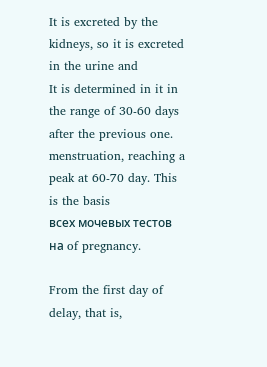It is excreted by the kidneys, so it is excreted in the urine and
It is determined in it in the range of 30-60 days after the previous one.
menstruation, reaching a peak at 60-70 day. This is the basis
всех мочевых тестов на of pregnancy.

From the first day of delay, that is,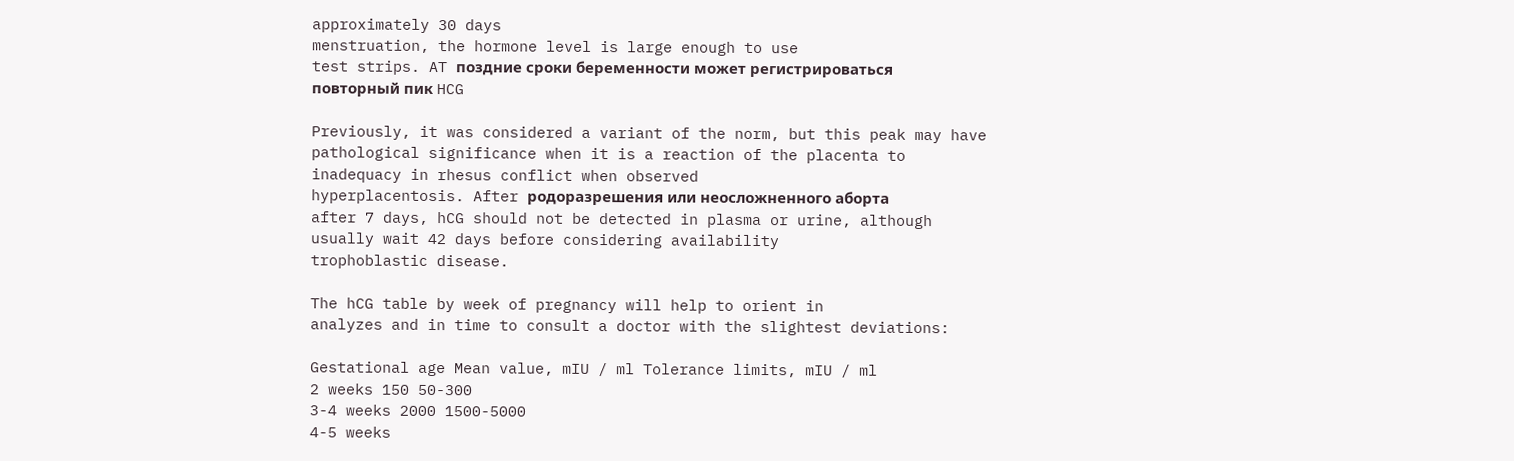approximately 30 days
menstruation, the hormone level is large enough to use
test strips. AT поздние сроки беременности может регистрироваться
повторный пик HCG

Previously, it was considered a variant of the norm, but this peak may have
pathological significance when it is a reaction of the placenta to
inadequacy in rhesus conflict when observed
hyperplacentosis. After родоразрешения или неосложненного аборта
after 7 days, hCG should not be detected in plasma or urine, although
usually wait 42 days before considering availability
trophoblastic disease.

The hCG table by week of pregnancy will help to orient in
analyzes and in time to consult a doctor with the slightest deviations:

Gestational age Mean value, mIU / ml Tolerance limits, mIU / ml
2 weeks 150 50-300
3-4 weeks 2000 1500-5000
4-5 weeks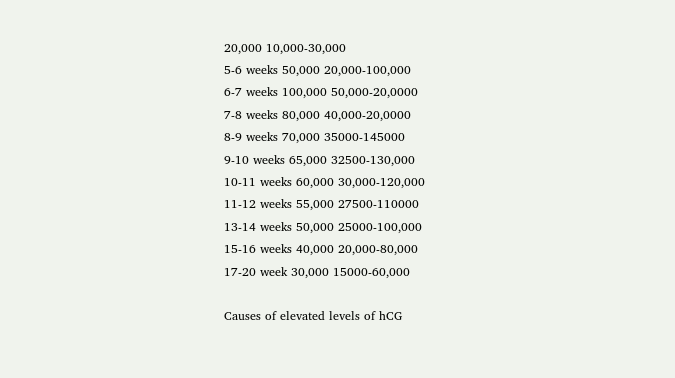20,000 10,000-30,000
5-6 weeks 50,000 20,000-100,000
6-7 weeks 100,000 50,000-20,0000
7-8 weeks 80,000 40,000-20,0000
8-9 weeks 70,000 35000-145000
9-10 weeks 65,000 32500-130,000
10-11 weeks 60,000 30,000-120,000
11-12 weeks 55,000 27500-110000
13-14 weeks 50,000 25000-100,000
15-16 weeks 40,000 20,000-80,000
17-20 week 30,000 15000-60,000

Causes of elevated levels of hCG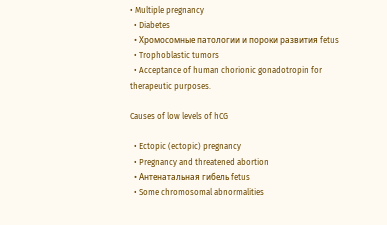• Multiple pregnancy
  • Diabetes
  • Хромосомные патологии и пороки развития fetus
  • Trophoblastic tumors
  • Acceptance of human chorionic gonadotropin for therapeutic purposes.

Causes of low levels of hCG

  • Ectopic (ectopic) pregnancy
  • Pregnancy and threatened abortion
  • Антенатальная гибель fetus
  • Some chromosomal abnormalities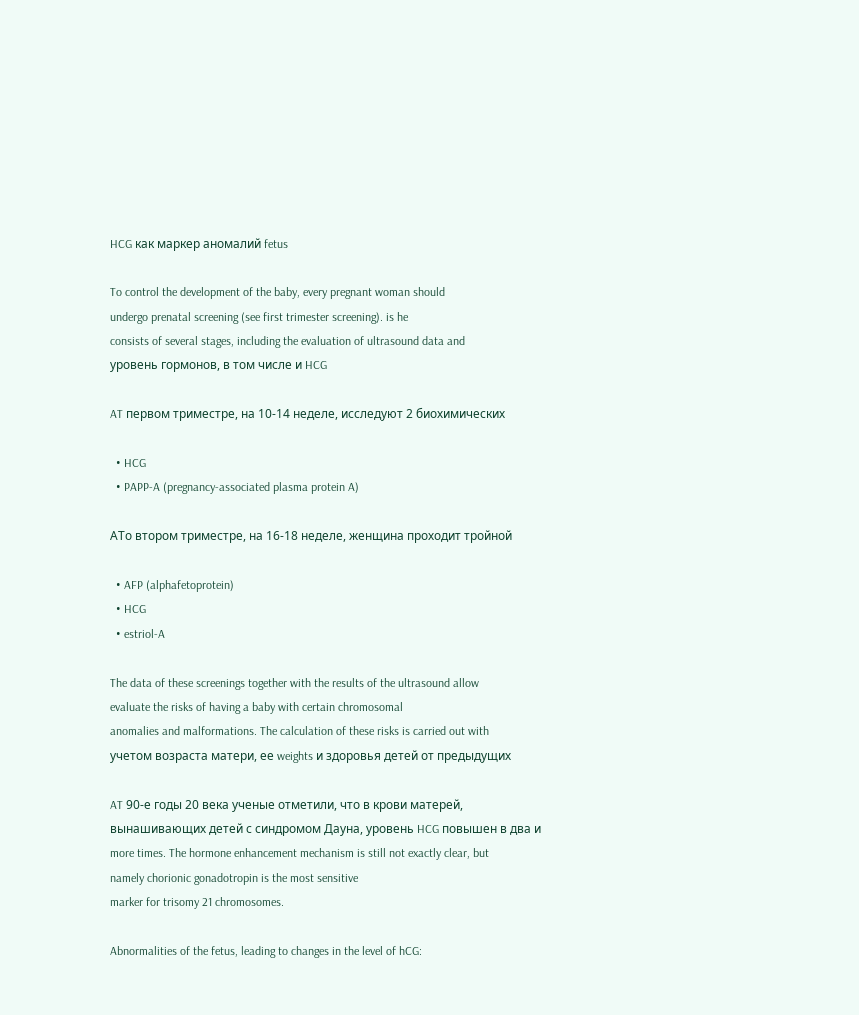HCG как маркер аномалий fetus

To control the development of the baby, every pregnant woman should
undergo prenatal screening (see first trimester screening). is he
consists of several stages, including the evaluation of ultrasound data and
уровень гормонов, в том числе и HCG

AT первом триместре, на 10-14 неделе, исследуют 2 биохимических

  • HCG
  • PAPP-A (pregnancy-associated plasma protein A)

ATо втором триместре, на 16-18 неделе, женщина проходит тройной

  • AFP (alphafetoprotein)
  • HCG
  • estriol-A

The data of these screenings together with the results of the ultrasound allow
evaluate the risks of having a baby with certain chromosomal
anomalies and malformations. The calculation of these risks is carried out with
учетом возраста матери, ее weights и здоровья детей от предыдущих

AT 90-е годы 20 века ученые отметили, что в крови матерей,
вынашивающих детей с синдромом Дауна, уровень HCG повышен в два и
more times. The hormone enhancement mechanism is still not exactly clear, but
namely chorionic gonadotropin is the most sensitive
marker for trisomy 21 chromosomes.

Abnormalities of the fetus, leading to changes in the level of hCG: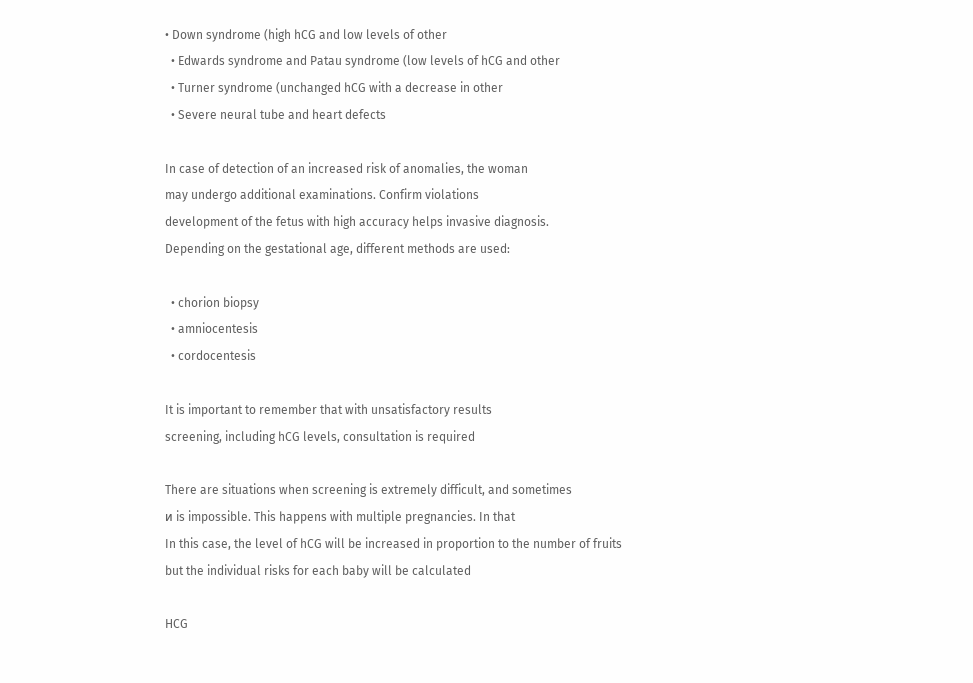• Down syndrome (high hCG and low levels of other
  • Edwards syndrome and Patau syndrome (low levels of hCG and other
  • Turner syndrome (unchanged hCG with a decrease in other
  • Severe neural tube and heart defects

In case of detection of an increased risk of anomalies, the woman
may undergo additional examinations. Confirm violations
development of the fetus with high accuracy helps invasive diagnosis.
Depending on the gestational age, different methods are used:

  • chorion biopsy
  • amniocentesis
  • cordocentesis

It is important to remember that with unsatisfactory results
screening, including hCG levels, consultation is required

There are situations when screening is extremely difficult, and sometimes
и is impossible. This happens with multiple pregnancies. In that
In this case, the level of hCG will be increased in proportion to the number of fruits
but the individual risks for each baby will be calculated

HCG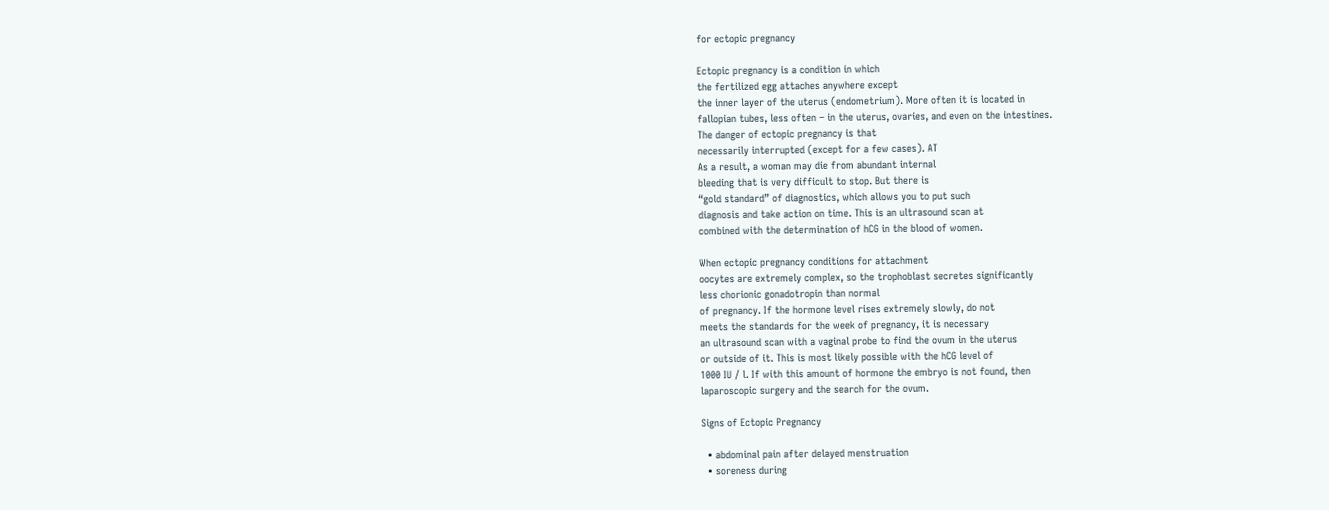for ectopic pregnancy

Ectopic pregnancy is a condition in which
the fertilized egg attaches anywhere except
the inner layer of the uterus (endometrium). More often it is located in
fallopian tubes, less often – in the uterus, ovaries, and even on the intestines.
The danger of ectopic pregnancy is that
necessarily interrupted (except for a few cases). AT
As a result, a woman may die from abundant internal
bleeding that is very difficult to stop. But there is
“gold standard” of diagnostics, which allows you to put such
diagnosis and take action on time. This is an ultrasound scan at
combined with the determination of hCG in the blood of women.

When ectopic pregnancy conditions for attachment
oocytes are extremely complex, so the trophoblast secretes significantly
less chorionic gonadotropin than normal
of pregnancy. If the hormone level rises extremely slowly, do not
meets the standards for the week of pregnancy, it is necessary
an ultrasound scan with a vaginal probe to find the ovum in the uterus
or outside of it. This is most likely possible with the hCG level of
1000 IU / l. If with this amount of hormone the embryo is not found, then
laparoscopic surgery and the search for the ovum.

Signs of Ectopic Pregnancy

  • abdominal pain after delayed menstruation
  • soreness during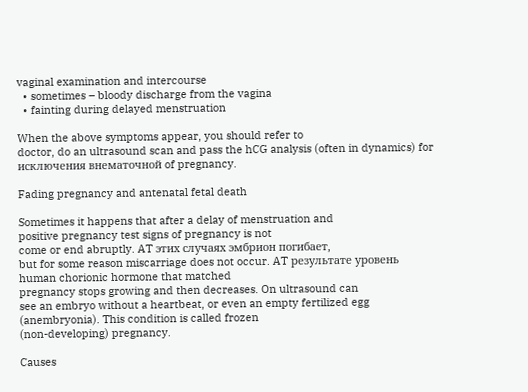vaginal examination and intercourse
  • sometimes – bloody discharge from the vagina
  • fainting during delayed menstruation

When the above symptoms appear, you should refer to
doctor, do an ultrasound scan and pass the hCG analysis (often in dynamics) for
исключения внематочной of pregnancy.

Fading pregnancy and antenatal fetal death

Sometimes it happens that after a delay of menstruation and
positive pregnancy test signs of pregnancy is not
come or end abruptly. AT этих случаях эмбрион погибает,
but for some reason miscarriage does not occur. AT результате уровень
human chorionic hormone that matched
pregnancy stops growing and then decreases. On ultrasound can
see an embryo without a heartbeat, or even an empty fertilized egg
(anembryonia). This condition is called frozen
(non-developing) pregnancy.

Causes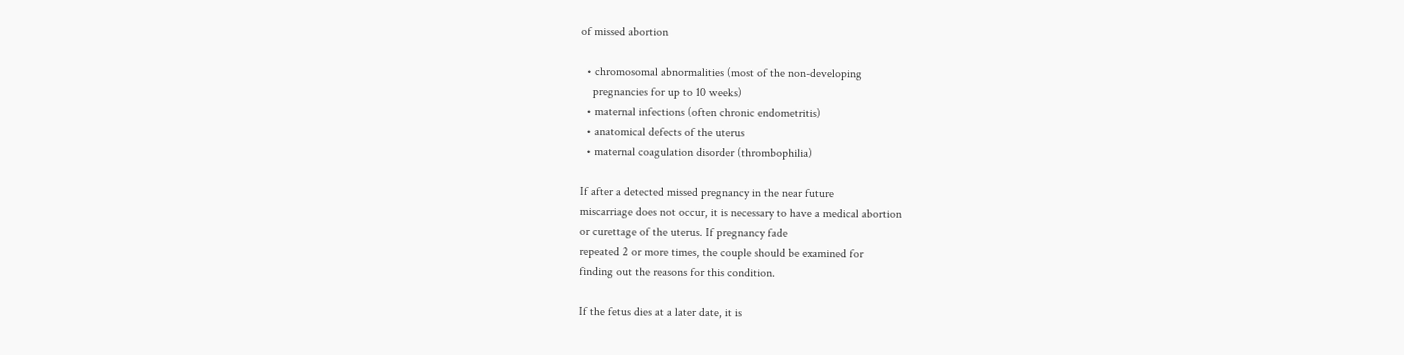of missed abortion

  • chromosomal abnormalities (most of the non-developing
    pregnancies for up to 10 weeks)
  • maternal infections (often chronic endometritis)
  • anatomical defects of the uterus
  • maternal coagulation disorder (thrombophilia)

If after a detected missed pregnancy in the near future
miscarriage does not occur, it is necessary to have a medical abortion
or curettage of the uterus. If pregnancy fade
repeated 2 or more times, the couple should be examined for
finding out the reasons for this condition.

If the fetus dies at a later date, it is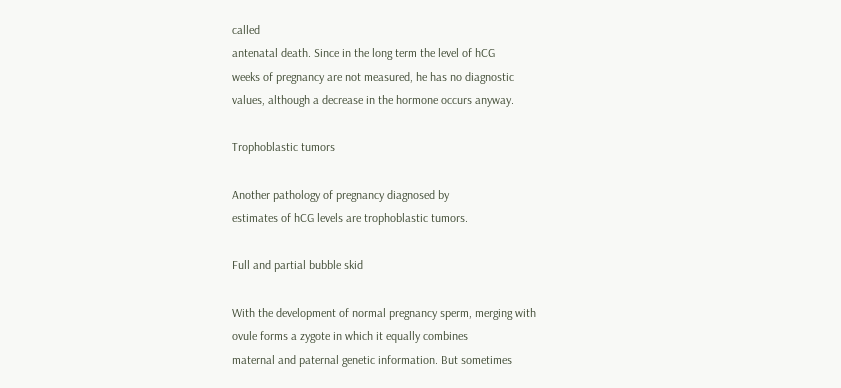called
antenatal death. Since in the long term the level of hCG
weeks of pregnancy are not measured, he has no diagnostic
values, although a decrease in the hormone occurs anyway.

Trophoblastic tumors

Another pathology of pregnancy diagnosed by
estimates of hCG levels are trophoblastic tumors.

Full and partial bubble skid

With the development of normal pregnancy sperm, merging with
ovule forms a zygote in which it equally combines
maternal and paternal genetic information. But sometimes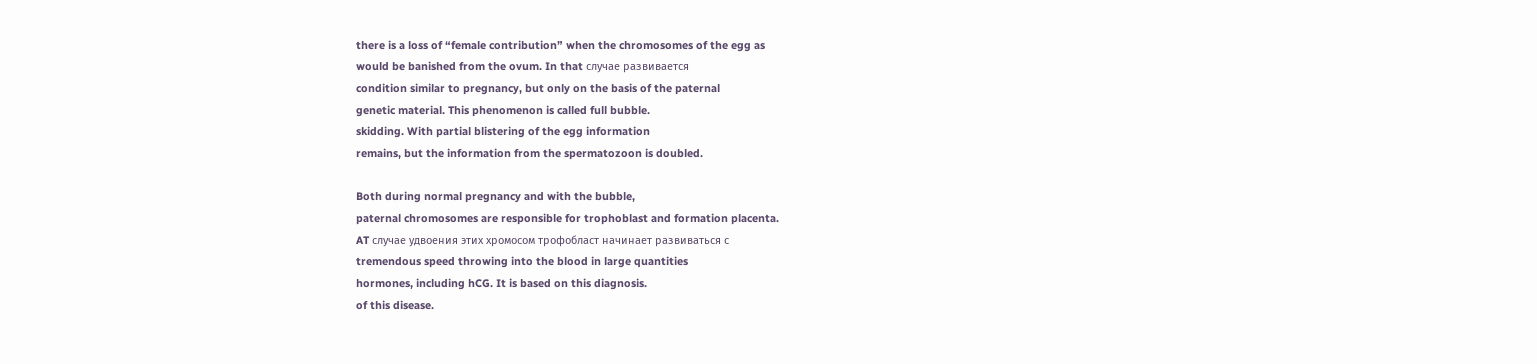there is a loss of “female contribution” when the chromosomes of the egg as
would be banished from the ovum. In that случае развивается
condition similar to pregnancy, but only on the basis of the paternal
genetic material. This phenomenon is called full bubble.
skidding. With partial blistering of the egg information
remains, but the information from the spermatozoon is doubled.

Both during normal pregnancy and with the bubble,
paternal chromosomes are responsible for trophoblast and formation placenta.
AT случае удвоения этих хромосом трофобласт начинает развиваться с
tremendous speed throwing into the blood in large quantities
hormones, including hCG. It is based on this diagnosis.
of this disease.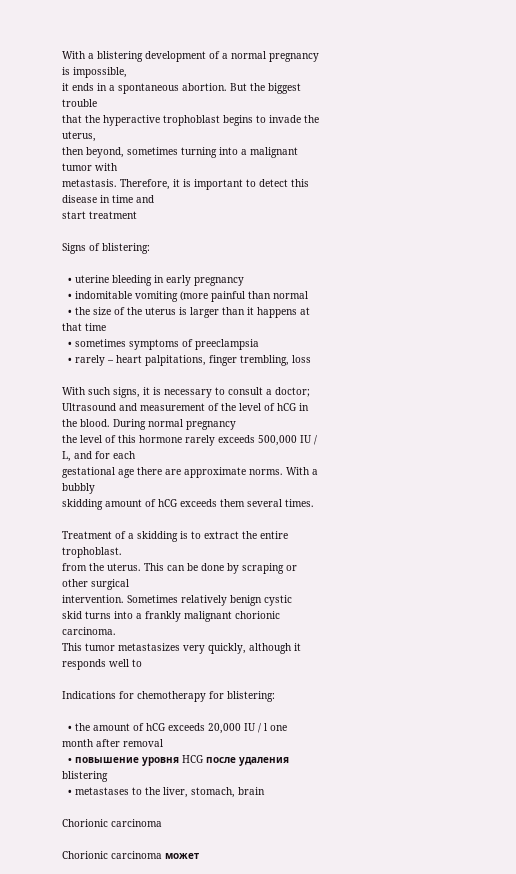With a blistering development of a normal pregnancy is impossible,
it ends in a spontaneous abortion. But the biggest trouble
that the hyperactive trophoblast begins to invade the uterus,
then beyond, sometimes turning into a malignant tumor with
metastasis. Therefore, it is important to detect this disease in time and
start treatment

Signs of blistering:

  • uterine bleeding in early pregnancy
  • indomitable vomiting (more painful than normal
  • the size of the uterus is larger than it happens at that time
  • sometimes symptoms of preeclampsia
  • rarely – heart palpitations, finger trembling, loss

With such signs, it is necessary to consult a doctor;
Ultrasound and measurement of the level of hCG in the blood. During normal pregnancy
the level of this hormone rarely exceeds 500,000 IU / L, and for each
gestational age there are approximate norms. With a bubbly
skidding amount of hCG exceeds them several times.

Treatment of a skidding is to extract the entire trophoblast.
from the uterus. This can be done by scraping or other surgical
intervention. Sometimes relatively benign cystic
skid turns into a frankly malignant chorionic carcinoma.
This tumor metastasizes very quickly, although it responds well to

Indications for chemotherapy for blistering:

  • the amount of hCG exceeds 20,000 IU / l one month after removal
  • повышение уровня HCG после удаления blistering
  • metastases to the liver, stomach, brain

Chorionic carcinoma

Chorionic carcinoma может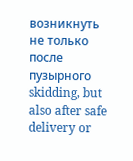возникнуть не только после пузырного
skidding, but also after safe delivery or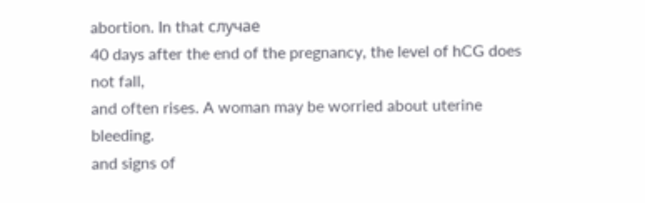abortion. In that случае
40 days after the end of the pregnancy, the level of hCG does not fall,
and often rises. A woman may be worried about uterine bleeding.
and signs of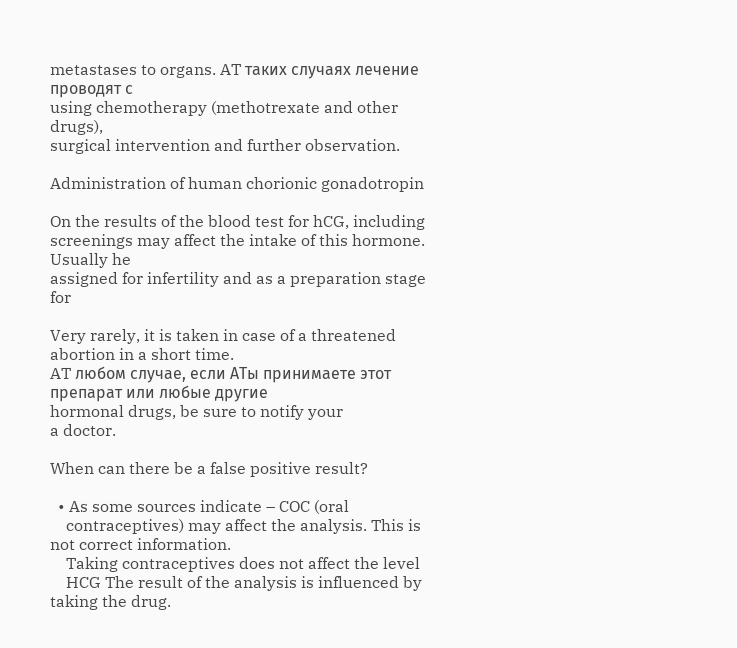metastases to organs. AT таких случаях лечение проводят с
using chemotherapy (methotrexate and other drugs),
surgical intervention and further observation.

Administration of human chorionic gonadotropin

On the results of the blood test for hCG, including
screenings may affect the intake of this hormone. Usually he
assigned for infertility and as a preparation stage for

Very rarely, it is taken in case of a threatened abortion in a short time.
AT любом случае, если ATы принимаете этот препарат или любые другие
hormonal drugs, be sure to notify your
a doctor.

When can there be a false positive result?

  • As some sources indicate – COC (oral
    contraceptives) may affect the analysis. This is not correct information.
    Taking contraceptives does not affect the level
    HCG The result of the analysis is influenced by taking the drug.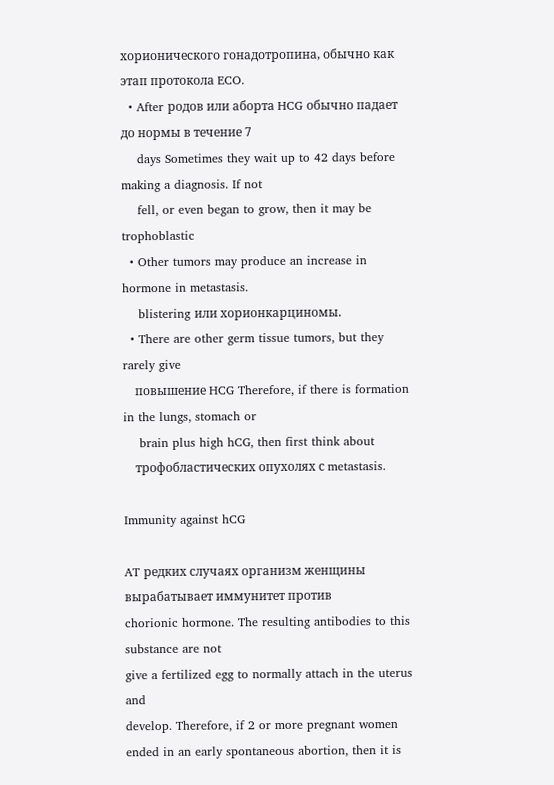хорионического гонадотропина, обычно как этап протокола ECO.
  • After родов или аборта HCG обычно падает до нормы в течение 7
    days Sometimes they wait up to 42 days before making a diagnosis. If not
    fell, or even began to grow, then it may be trophoblastic
  • Other tumors may produce an increase in hormone in metastasis.
    blistering или хорионкарциномы.
  • There are other germ tissue tumors, but they rarely give
    повышение HCG Therefore, if there is formation in the lungs, stomach or
    brain plus high hCG, then first think about
    трофобластических опухолях с metastasis.

Immunity against hCG

AT редких случаях организм женщины вырабатывает иммунитет против
chorionic hormone. The resulting antibodies to this substance are not
give a fertilized egg to normally attach in the uterus and
develop. Therefore, if 2 or more pregnant women
ended in an early spontaneous abortion, then it is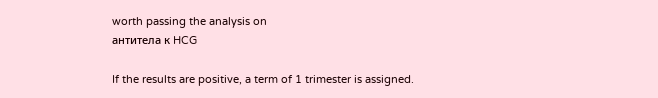worth passing the analysis on
антитела к HCG

If the results are positive, a term of 1 trimester is assigned.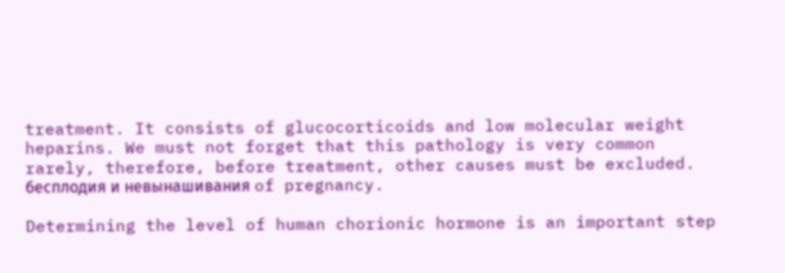treatment. It consists of glucocorticoids and low molecular weight
heparins. We must not forget that this pathology is very common
rarely, therefore, before treatment, other causes must be excluded.
бесплодия и невынашивания of pregnancy.

Determining the level of human chorionic hormone is an important step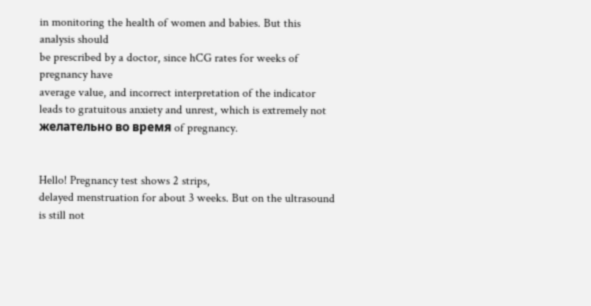in monitoring the health of women and babies. But this analysis should
be prescribed by a doctor, since hCG rates for weeks of pregnancy have
average value, and incorrect interpretation of the indicator
leads to gratuitous anxiety and unrest, which is extremely not
желательно во время of pregnancy.


Hello! Pregnancy test shows 2 strips,
delayed menstruation for about 3 weeks. But on the ultrasound is still not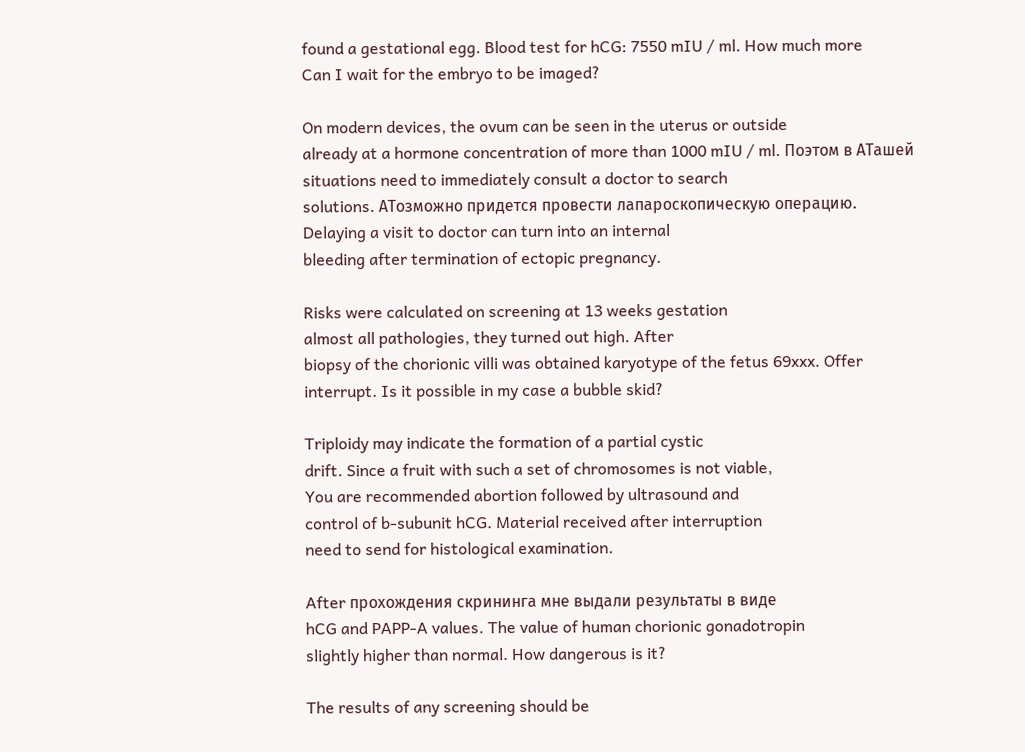found a gestational egg. Blood test for hCG: 7550 mIU / ml. How much more
Can I wait for the embryo to be imaged?

On modern devices, the ovum can be seen in the uterus or outside
already at a hormone concentration of more than 1000 mIU / ml. Поэтом в ATашей
situations need to immediately consult a doctor to search
solutions. ATозможно придется провести лапароскопическую операцию.
Delaying a visit to doctor can turn into an internal
bleeding after termination of ectopic pregnancy.

Risks were calculated on screening at 13 weeks gestation
almost all pathologies, they turned out high. After
biopsy of the chorionic villi was obtained karyotype of the fetus 69xxx. Offer
interrupt. Is it possible in my case a bubble skid?

Triploidy may indicate the formation of a partial cystic
drift. Since a fruit with such a set of chromosomes is not viable,
You are recommended abortion followed by ultrasound and
control of b-subunit hCG. Material received after interruption
need to send for histological examination.

After прохождения скрининга мне выдали результаты в виде
hCG and PAPP-A values. The value of human chorionic gonadotropin
slightly higher than normal. How dangerous is it?

The results of any screening should be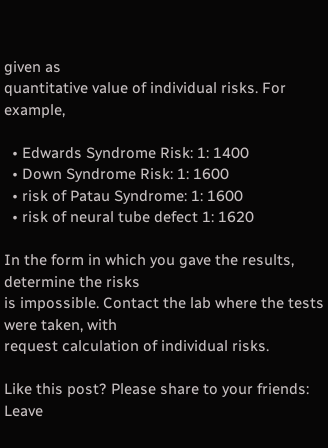given as
quantitative value of individual risks. For example,

  • Edwards Syndrome Risk: 1: 1400
  • Down Syndrome Risk: 1: 1600
  • risk of Patau Syndrome: 1: 1600
  • risk of neural tube defect 1: 1620

In the form in which you gave the results, determine the risks
is impossible. Contact the lab where the tests were taken, with
request calculation of individual risks.

Like this post? Please share to your friends:
Leave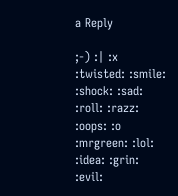a Reply

;-) :| :x :twisted: :smile: :shock: :sad: :roll: :razz: :oops: :o :mrgreen: :lol: :idea: :grin: :evil: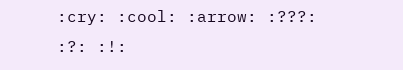:cry: :cool: :arrow: :???: :?: :!: